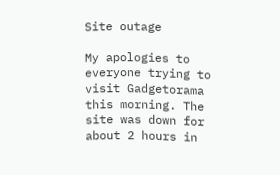Site outage

My apologies to everyone trying to visit Gadgetorama this morning. The site was down for about 2 hours in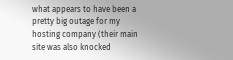what appears to have been a pretty big outage for my hosting company (their main site was also knocked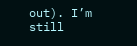out). I’m still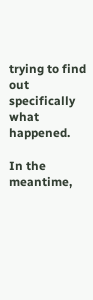trying to find out specifically what happened.

In the meantime,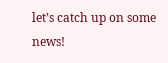let’s catch up on some news!